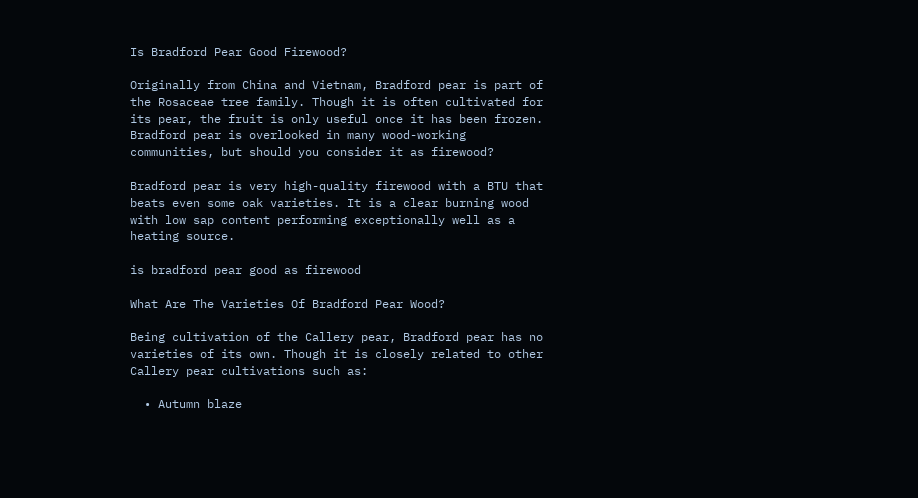Is Bradford Pear Good Firewood?

Originally from China and Vietnam, Bradford pear is part of the Rosaceae tree family. Though it is often cultivated for its pear, the fruit is only useful once it has been frozen. Bradford pear is overlooked in many wood-working communities, but should you consider it as firewood?

Bradford pear is very high-quality firewood with a BTU that beats even some oak varieties. It is a clear burning wood with low sap content performing exceptionally well as a heating source.

is bradford pear good as firewood

What Are The Varieties Of Bradford Pear Wood?

Being cultivation of the Callery pear, Bradford pear has no varieties of its own. Though it is closely related to other Callery pear cultivations such as:

  • Autumn blaze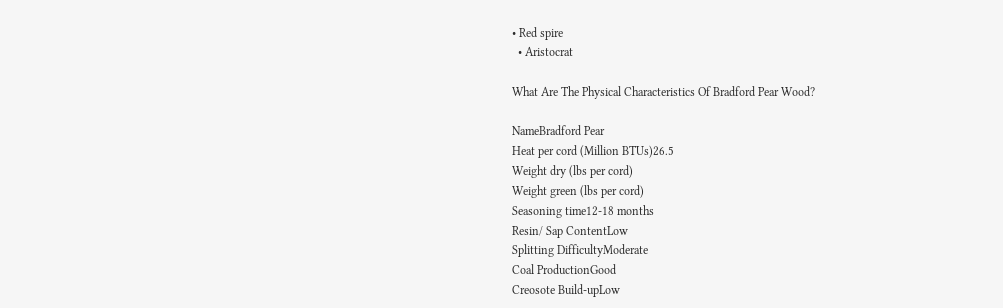• Red spire
  • Aristocrat

What Are The Physical Characteristics Of Bradford Pear Wood?

NameBradford Pear
Heat per cord (Million BTUs)26.5
Weight dry (lbs per cord)
Weight green (lbs per cord)
Seasoning time12-18 months
Resin/ Sap ContentLow
Splitting DifficultyModerate
Coal ProductionGood
Creosote Build-upLow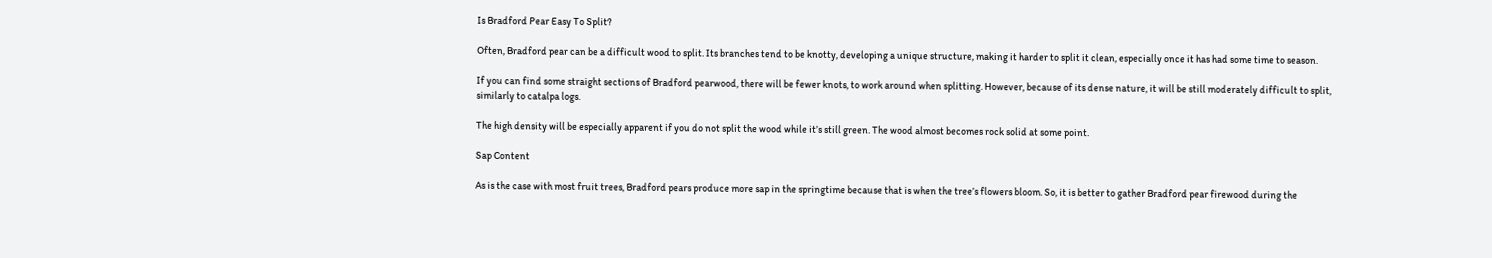Is Bradford Pear Easy To Split?

Often, Bradford pear can be a difficult wood to split. Its branches tend to be knotty, developing a unique structure, making it harder to split it clean, especially once it has had some time to season.

If you can find some straight sections of Bradford pearwood, there will be fewer knots, to work around when splitting. However, because of its dense nature, it will be still moderately difficult to split, similarly to catalpa logs.

The high density will be especially apparent if you do not split the wood while it’s still green. The wood almost becomes rock solid at some point.

Sap Content

As is the case with most fruit trees, Bradford pears produce more sap in the springtime because that is when the tree’s flowers bloom. So, it is better to gather Bradford pear firewood during the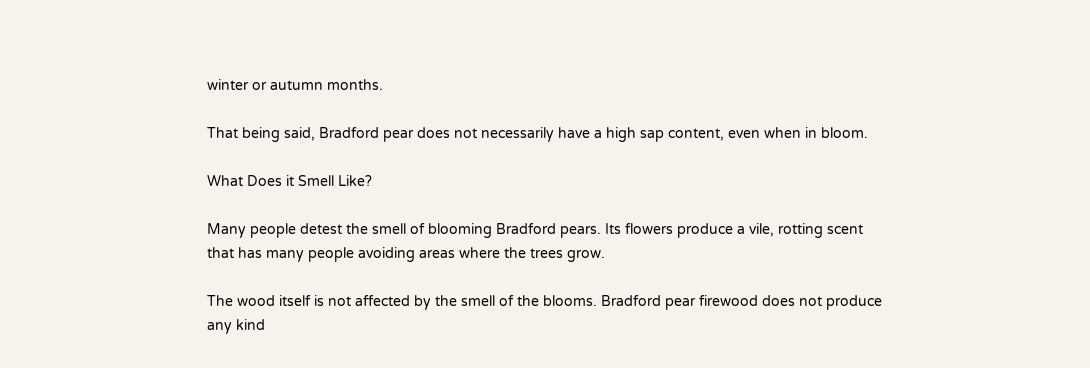winter or autumn months.

That being said, Bradford pear does not necessarily have a high sap content, even when in bloom.

What Does it Smell Like?

Many people detest the smell of blooming Bradford pears. Its flowers produce a vile, rotting scent that has many people avoiding areas where the trees grow.

The wood itself is not affected by the smell of the blooms. Bradford pear firewood does not produce any kind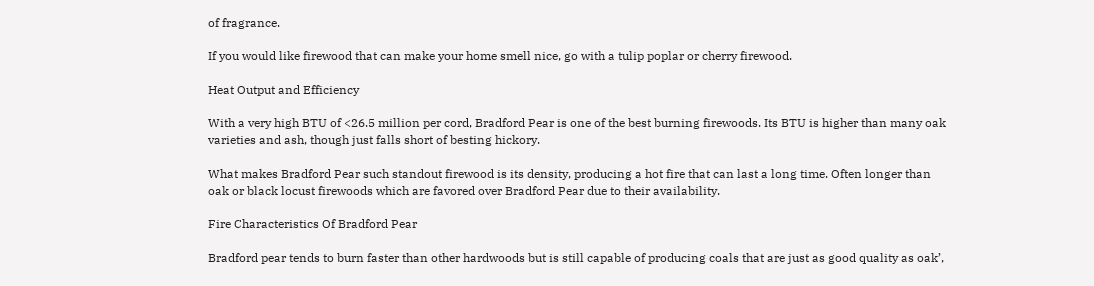of fragrance.

If you would like firewood that can make your home smell nice, go with a tulip poplar or cherry firewood.

Heat Output and Efficiency

With a very high BTU of <26.5 million per cord, Bradford Pear is one of the best burning firewoods. Its BTU is higher than many oak varieties and ash, though just falls short of besting hickory.

What makes Bradford Pear such standout firewood is its density, producing a hot fire that can last a long time. Often longer than oak or black locust firewoods which are favored over Bradford Pear due to their availability.

Fire Characteristics Of Bradford Pear

Bradford pear tends to burn faster than other hardwoods but is still capable of producing coals that are just as good quality as oak’,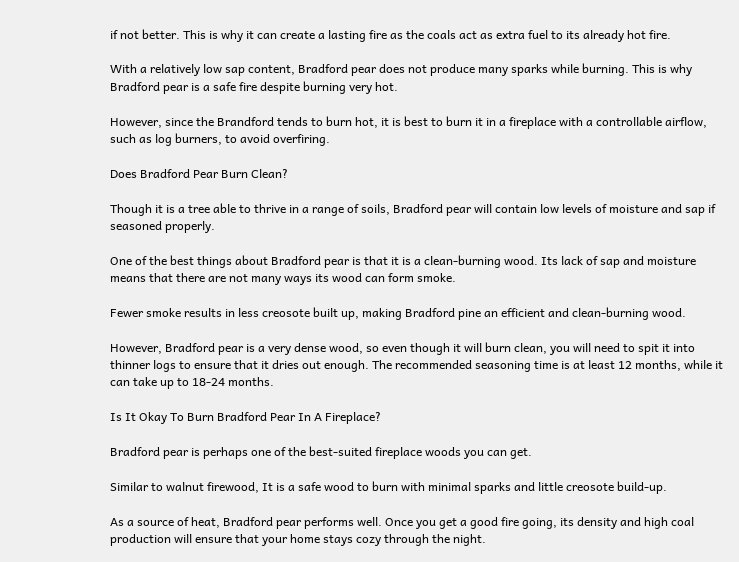if not better. This is why it can create a lasting fire as the coals act as extra fuel to its already hot fire.

With a relatively low sap content, Bradford pear does not produce many sparks while burning. This is why Bradford pear is a safe fire despite burning very hot.

However, since the Brandford tends to burn hot, it is best to burn it in a fireplace with a controllable airflow, such as log burners, to avoid overfiring.

Does Bradford Pear Burn Clean?

Though it is a tree able to thrive in a range of soils, Bradford pear will contain low levels of moisture and sap if seasoned properly.

One of the best things about Bradford pear is that it is a clean-burning wood. Its lack of sap and moisture means that there are not many ways its wood can form smoke.

Fewer smoke results in less creosote built up, making Bradford pine an efficient and clean-burning wood.

However, Bradford pear is a very dense wood, so even though it will burn clean, you will need to spit it into thinner logs to ensure that it dries out enough. The recommended seasoning time is at least 12 months, while it can take up to 18-24 months.

Is It Okay To Burn Bradford Pear In A Fireplace?

Bradford pear is perhaps one of the best-suited fireplace woods you can get.

Similar to walnut firewood, It is a safe wood to burn with minimal sparks and little creosote build-up.

As a source of heat, Bradford pear performs well. Once you get a good fire going, its density and high coal production will ensure that your home stays cozy through the night.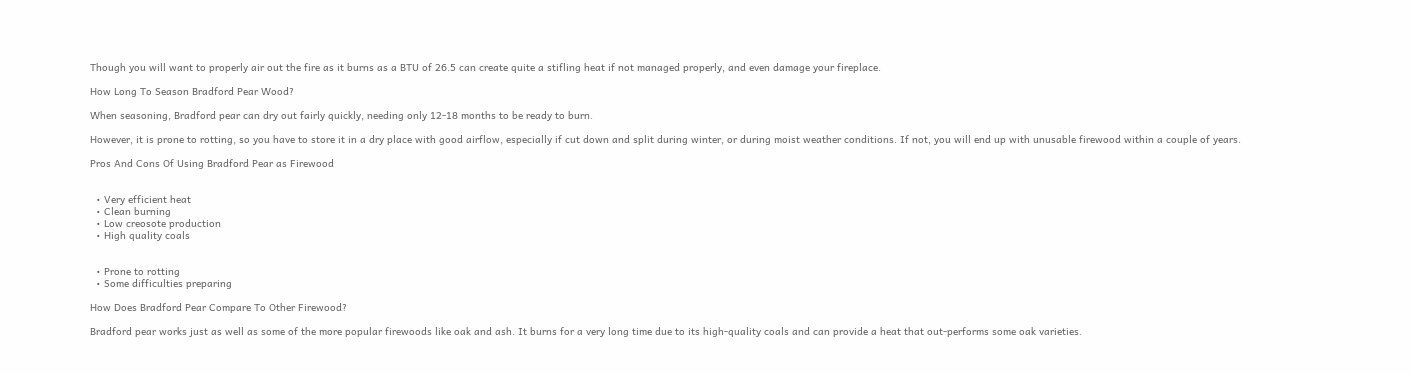Though you will want to properly air out the fire as it burns as a BTU of 26.5 can create quite a stifling heat if not managed properly, and even damage your fireplace.

How Long To Season Bradford Pear Wood?

When seasoning, Bradford pear can dry out fairly quickly, needing only 12-18 months to be ready to burn.

However, it is prone to rotting, so you have to store it in a dry place with good airflow, especially if cut down and split during winter, or during moist weather conditions. If not, you will end up with unusable firewood within a couple of years.

Pros And Cons Of Using Bradford Pear as Firewood


  • Very efficient heat
  • Clean burning
  • Low creosote production
  • High quality coals


  • Prone to rotting
  • Some difficulties preparing

How Does Bradford Pear Compare To Other Firewood?

Bradford pear works just as well as some of the more popular firewoods like oak and ash. It burns for a very long time due to its high-quality coals and can provide a heat that out-performs some oak varieties.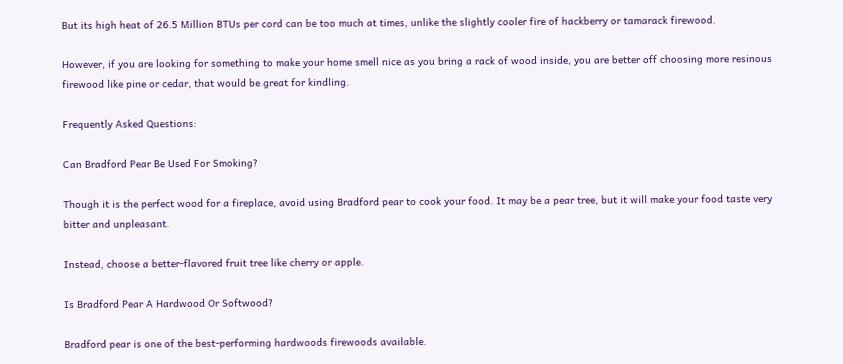But its high heat of 26.5 Million BTUs per cord can be too much at times, unlike the slightly cooler fire of hackberry or tamarack firewood.

However, if you are looking for something to make your home smell nice as you bring a rack of wood inside, you are better off choosing more resinous firewood like pine or cedar, that would be great for kindling.

Frequently Asked Questions:

Can Bradford Pear Be Used For Smoking?

Though it is the perfect wood for a fireplace, avoid using Bradford pear to cook your food. It may be a pear tree, but it will make your food taste very bitter and unpleasant.

Instead, choose a better-flavored fruit tree like cherry or apple.

Is Bradford Pear A Hardwood Or Softwood?

Bradford pear is one of the best-performing hardwoods firewoods available.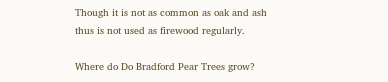Though it is not as common as oak and ash thus is not used as firewood regularly.

Where do Do Bradford Pear Trees grow?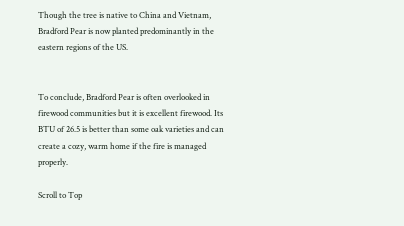Though the tree is native to China and Vietnam, Bradford Pear is now planted predominantly in the eastern regions of the US.


To conclude, Bradford Pear is often overlooked in firewood communities but it is excellent firewood. Its BTU of 26.5 is better than some oak varieties and can create a cozy, warm home if the fire is managed properly.

Scroll to Top